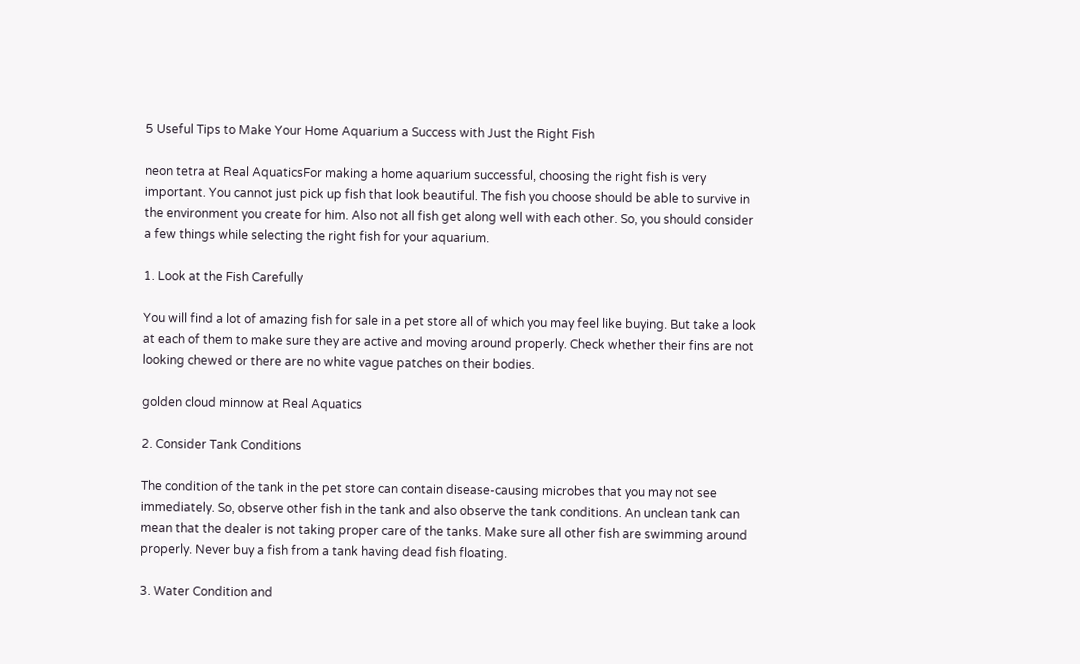5 Useful Tips to Make Your Home Aquarium a Success with Just the Right Fish

neon tetra at Real AquaticsFor making a home aquarium successful, choosing the right fish is very important. You cannot just pick up fish that look beautiful. The fish you choose should be able to survive in the environment you create for him. Also not all fish get along well with each other. So, you should consider a few things while selecting the right fish for your aquarium.

1. Look at the Fish Carefully

You will find a lot of amazing fish for sale in a pet store all of which you may feel like buying. But take a look at each of them to make sure they are active and moving around properly. Check whether their fins are not looking chewed or there are no white vague patches on their bodies.

golden cloud minnow at Real Aquatics

2. Consider Tank Conditions

The condition of the tank in the pet store can contain disease-causing microbes that you may not see immediately. So, observe other fish in the tank and also observe the tank conditions. An unclean tank can mean that the dealer is not taking proper care of the tanks. Make sure all other fish are swimming around properly. Never buy a fish from a tank having dead fish floating.

3. Water Condition and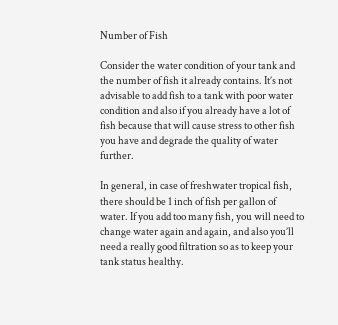Number of Fish

Consider the water condition of your tank and the number of fish it already contains. It’s not advisable to add fish to a tank with poor water condition and also if you already have a lot of fish because that will cause stress to other fish you have and degrade the quality of water further.

In general, in case of freshwater tropical fish, there should be 1 inch of fish per gallon of water. If you add too many fish, you will need to change water again and again, and also you’ll need a really good filtration so as to keep your tank status healthy.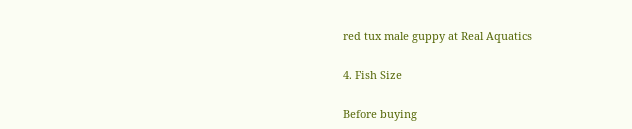red tux male guppy at Real Aquatics

4. Fish Size

Before buying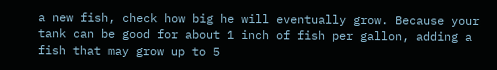a new fish, check how big he will eventually grow. Because your tank can be good for about 1 inch of fish per gallon, adding a fish that may grow up to 5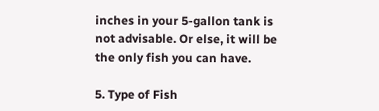inches in your 5-gallon tank is not advisable. Or else, it will be the only fish you can have.

5. Type of Fish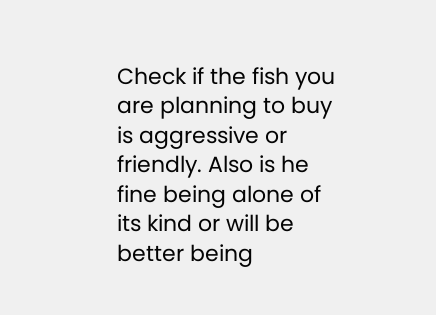Check if the fish you are planning to buy is aggressive or friendly. Also is he fine being alone of its kind or will be better being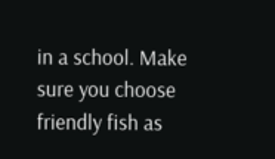in a school. Make sure you choose friendly fish as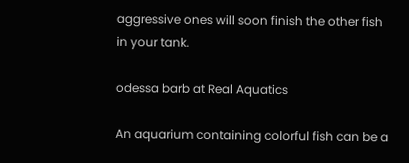aggressive ones will soon finish the other fish in your tank.

odessa barb at Real Aquatics

An aquarium containing colorful fish can be a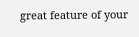great feature of your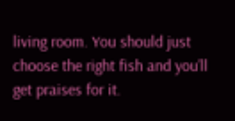living room. You should just choose the right fish and you’ll get praises for it.